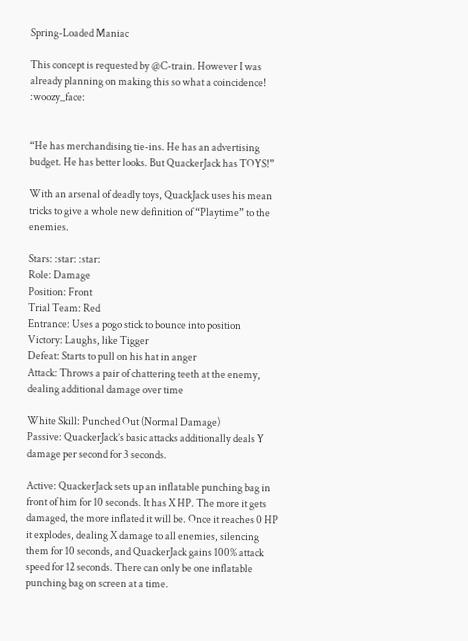Spring-Loaded Maniac

This concept is requested by @C-train. However I was already planning on making this so what a coincidence! :woozy_face:


“He has merchandising tie-ins. He has an advertising budget. He has better looks. But QuackerJack has TOYS!”

With an arsenal of deadly toys, QuackJack uses his mean tricks to give a whole new definition of “Playtime” to the enemies.

Stars: :star: :star:
Role: Damage
Position: Front
Trial Team: Red
Entrance: Uses a pogo stick to bounce into position
Victory: Laughs, like Tigger
Defeat: Starts to pull on his hat in anger
Attack: Throws a pair of chattering teeth at the enemy, dealing additional damage over time

White Skill: Punched Out (Normal Damage)
Passive: QuackerJack’s basic attacks additionally deals Y damage per second for 3 seconds.

Active: QuackerJack sets up an inflatable punching bag in front of him for 10 seconds. It has X HP. The more it gets damaged, the more inflated it will be. Once it reaches 0 HP it explodes, dealing X damage to all enemies, silencing them for 10 seconds, and QuackerJack gains 100% attack speed for 12 seconds. There can only be one inflatable punching bag on screen at a time.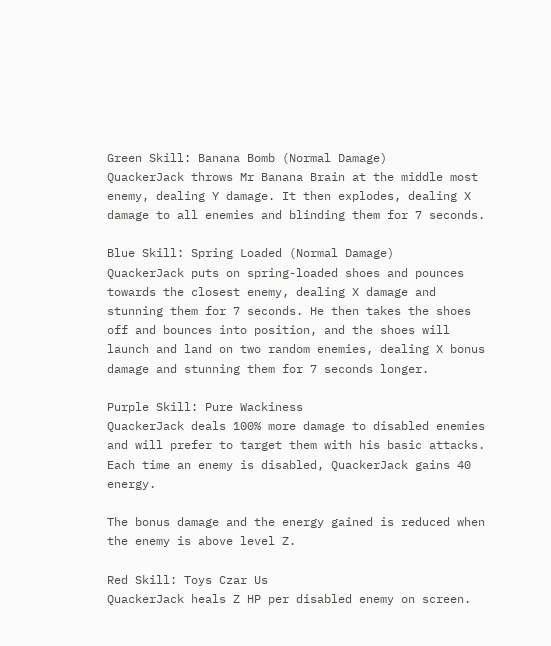Green Skill: Banana Bomb (Normal Damage)
QuackerJack throws Mr Banana Brain at the middle most enemy, dealing Y damage. It then explodes, dealing X damage to all enemies and blinding them for 7 seconds.

Blue Skill: Spring Loaded (Normal Damage)
QuackerJack puts on spring-loaded shoes and pounces towards the closest enemy, dealing X damage and stunning them for 7 seconds. He then takes the shoes off and bounces into position, and the shoes will launch and land on two random enemies, dealing X bonus damage and stunning them for 7 seconds longer.

Purple Skill: Pure Wackiness
QuackerJack deals 100% more damage to disabled enemies and will prefer to target them with his basic attacks. Each time an enemy is disabled, QuackerJack gains 40 energy.

The bonus damage and the energy gained is reduced when the enemy is above level Z.

Red Skill: Toys Czar Us
QuackerJack heals Z HP per disabled enemy on screen.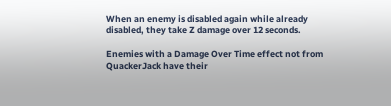When an enemy is disabled again while already disabled, they take Z damage over 12 seconds.

Enemies with a Damage Over Time effect not from QuackerJack have their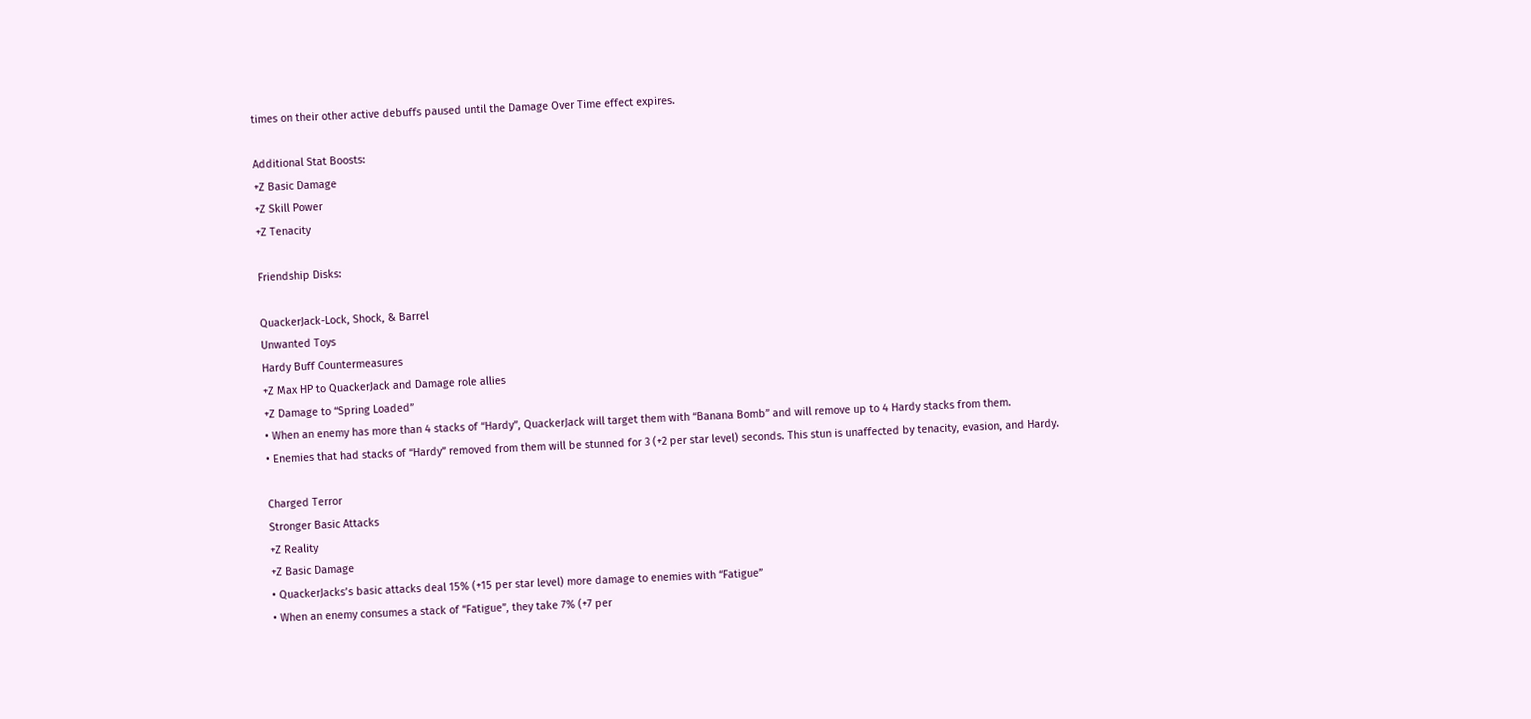times on their other active debuffs paused until the Damage Over Time effect expires.

Additional Stat Boosts:
+Z Basic Damage
+Z Skill Power
+Z Tenacity

Friendship Disks:

QuackerJack-Lock, Shock, & Barrel
Unwanted Toys
Hardy Buff Countermeasures
+Z Max HP to QuackerJack and Damage role allies
+Z Damage to “Spring Loaded”
• When an enemy has more than 4 stacks of “Hardy”, QuackerJack will target them with “Banana Bomb” and will remove up to 4 Hardy stacks from them.
• Enemies that had stacks of “Hardy” removed from them will be stunned for 3 (+2 per star level) seconds. This stun is unaffected by tenacity, evasion, and Hardy.

Charged Terror
Stronger Basic Attacks
+Z Reality
+Z Basic Damage
• QuackerJacks’s basic attacks deal 15% (+15 per star level) more damage to enemies with “Fatigue”
• When an enemy consumes a stack of “Fatigue”, they take 7% (+7 per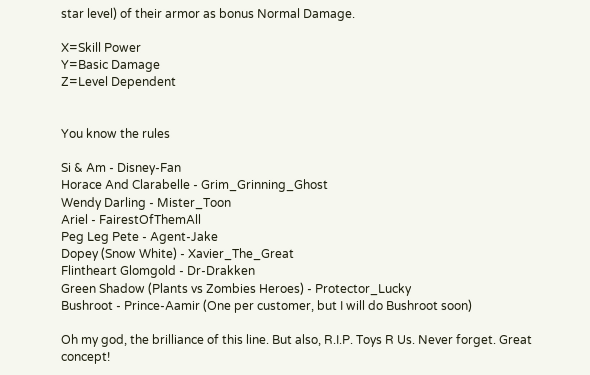star level) of their armor as bonus Normal Damage.

X=Skill Power
Y=Basic Damage
Z=Level Dependent


You know the rules

Si & Am - Disney-Fan
Horace And Clarabelle - Grim_Grinning_Ghost
Wendy Darling - Mister_Toon
Ariel - FairestOfThemAll
Peg Leg Pete - Agent-Jake
Dopey (Snow White) - Xavier_The_Great
Flintheart Glomgold - Dr-Drakken
Green Shadow (Plants vs Zombies Heroes) - Protector_Lucky
Bushroot - Prince-Aamir (One per customer, but I will do Bushroot soon)

Oh my god, the brilliance of this line. But also, R.I.P. Toys R Us. Never forget. Great concept!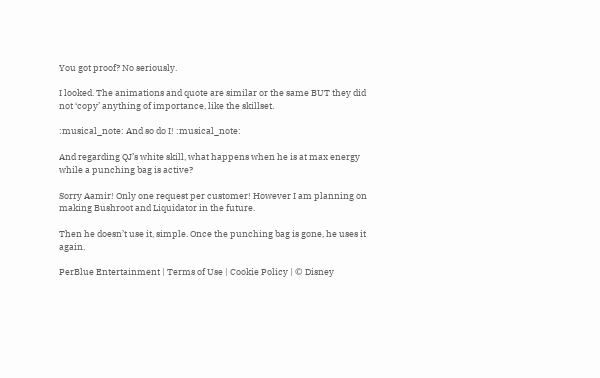You got proof? No seriously.

I looked. The animations and quote are similar or the same BUT they did not ‘copy’ anything of importance, like the skillset.

:musical_note: And so do I! :musical_note:

And regarding QJ’s white skill, what happens when he is at max energy while a punching bag is active?

Sorry Aamir! Only one request per customer! However I am planning on making Bushroot and Liquidator in the future.

Then he doesn’t use it, simple. Once the punching bag is gone, he uses it again.

PerBlue Entertainment | Terms of Use | Cookie Policy | © Disney